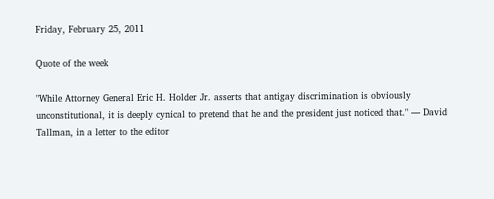Friday, February 25, 2011

Quote of the week

"While Attorney General Eric H. Holder Jr. asserts that antigay discrimination is obviously unconstitutional, it is deeply cynical to pretend that he and the president just noticed that." — David Tallman, in a letter to the editor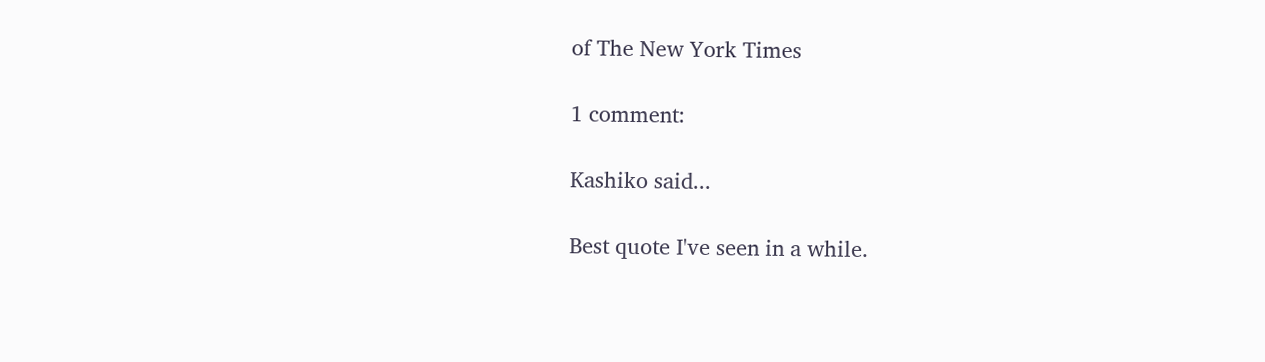of The New York Times

1 comment:

Kashiko said...

Best quote I've seen in a while.